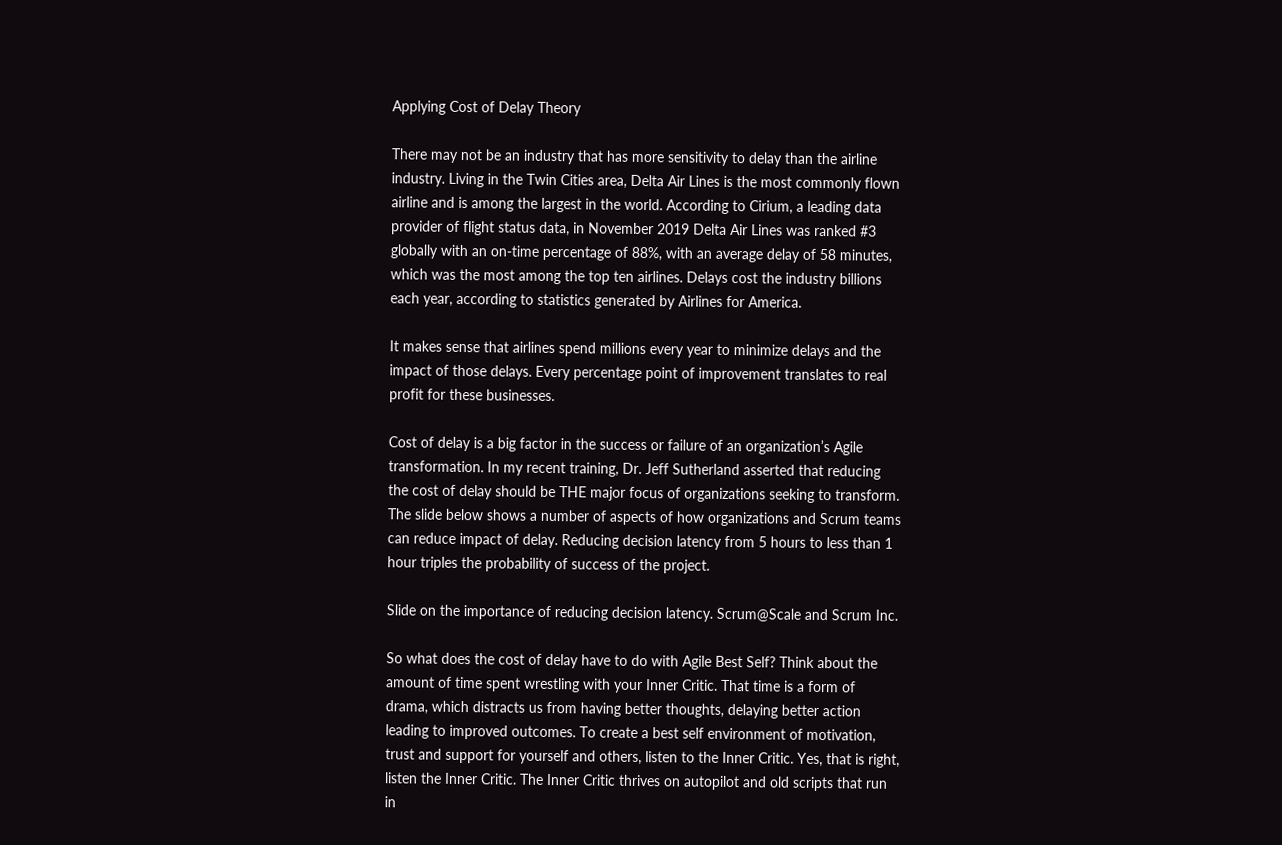Applying Cost of Delay Theory

There may not be an industry that has more sensitivity to delay than the airline industry. Living in the Twin Cities area, Delta Air Lines is the most commonly flown airline and is among the largest in the world. According to Cirium, a leading data provider of flight status data, in November 2019 Delta Air Lines was ranked #3 globally with an on-time percentage of 88%, with an average delay of 58 minutes, which was the most among the top ten airlines. Delays cost the industry billions each year, according to statistics generated by Airlines for America.

It makes sense that airlines spend millions every year to minimize delays and the impact of those delays. Every percentage point of improvement translates to real profit for these businesses.

Cost of delay is a big factor in the success or failure of an organization’s Agile transformation. In my recent training, Dr. Jeff Sutherland asserted that reducing the cost of delay should be THE major focus of organizations seeking to transform. The slide below shows a number of aspects of how organizations and Scrum teams can reduce impact of delay. Reducing decision latency from 5 hours to less than 1 hour triples the probability of success of the project.

Slide on the importance of reducing decision latency. Scrum@Scale and Scrum Inc.

So what does the cost of delay have to do with Agile Best Self? Think about the amount of time spent wrestling with your Inner Critic. That time is a form of drama, which distracts us from having better thoughts, delaying better action leading to improved outcomes. To create a best self environment of motivation, trust and support for yourself and others, listen to the Inner Critic. Yes, that is right, listen the Inner Critic. The Inner Critic thrives on autopilot and old scripts that run in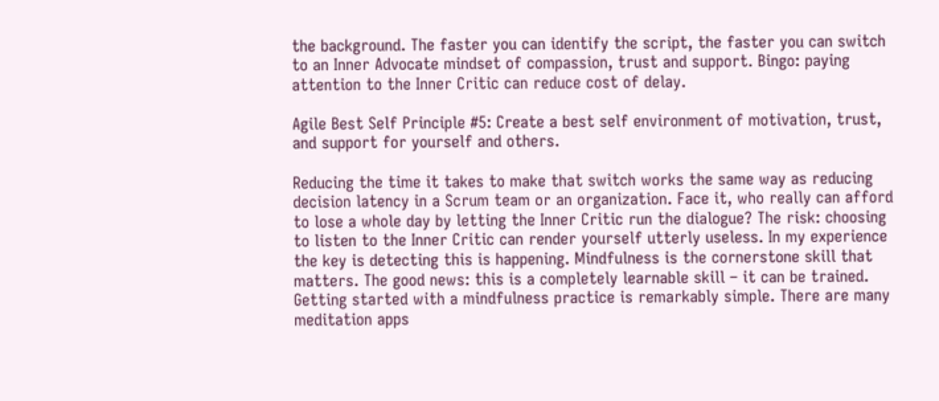the background. The faster you can identify the script, the faster you can switch to an Inner Advocate mindset of compassion, trust and support. Bingo: paying attention to the Inner Critic can reduce cost of delay.

Agile Best Self Principle #5: Create a best self environment of motivation, trust, and support for yourself and others.

Reducing the time it takes to make that switch works the same way as reducing decision latency in a Scrum team or an organization. Face it, who really can afford to lose a whole day by letting the Inner Critic run the dialogue? The risk: choosing to listen to the Inner Critic can render yourself utterly useless. In my experience the key is detecting this is happening. Mindfulness is the cornerstone skill that matters. The good news: this is a completely learnable skill – it can be trained. Getting started with a mindfulness practice is remarkably simple. There are many meditation apps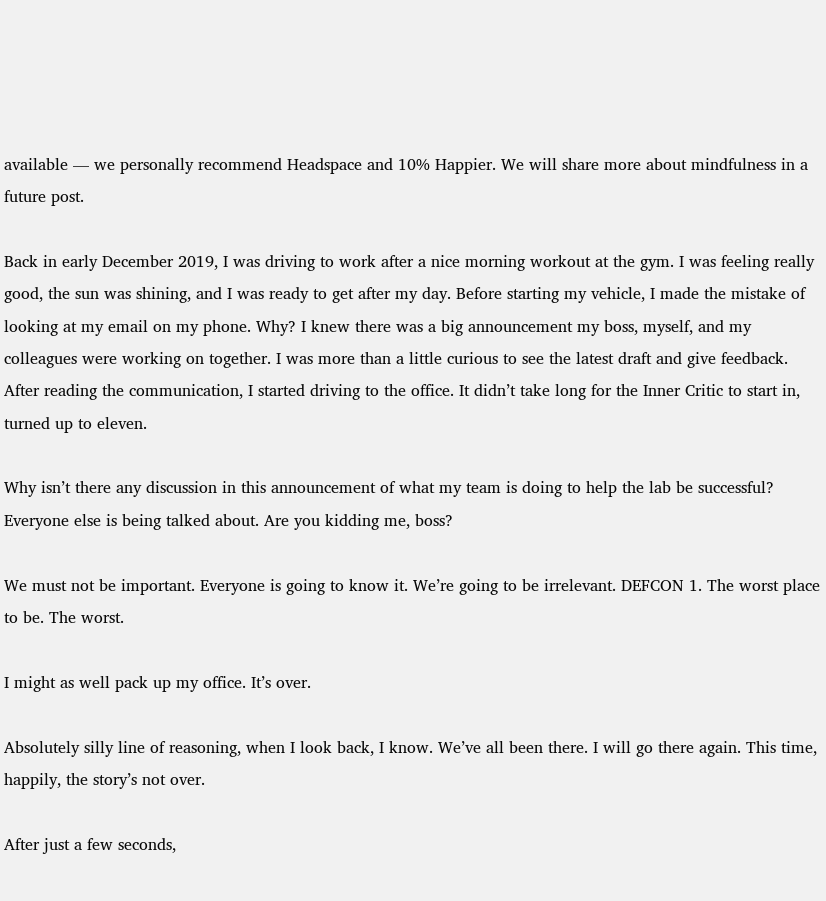available — we personally recommend Headspace and 10% Happier. We will share more about mindfulness in a future post.

Back in early December 2019, I was driving to work after a nice morning workout at the gym. I was feeling really good, the sun was shining, and I was ready to get after my day. Before starting my vehicle, I made the mistake of looking at my email on my phone. Why? I knew there was a big announcement my boss, myself, and my colleagues were working on together. I was more than a little curious to see the latest draft and give feedback. After reading the communication, I started driving to the office. It didn’t take long for the Inner Critic to start in, turned up to eleven.

Why isn’t there any discussion in this announcement of what my team is doing to help the lab be successful? Everyone else is being talked about. Are you kidding me, boss?

We must not be important. Everyone is going to know it. We’re going to be irrelevant. DEFCON 1. The worst place to be. The worst.

I might as well pack up my office. It’s over.

Absolutely silly line of reasoning, when I look back, I know. We’ve all been there. I will go there again. This time, happily, the story’s not over.

After just a few seconds,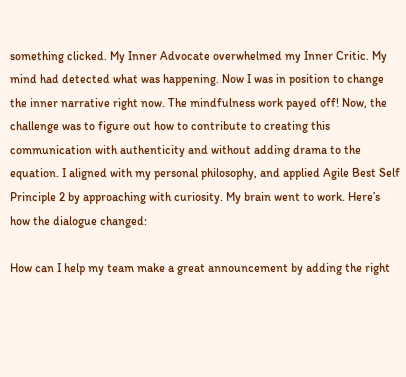something clicked. My Inner Advocate overwhelmed my Inner Critic. My mind had detected what was happening. Now I was in position to change the inner narrative right now. The mindfulness work payed off! Now, the challenge was to figure out how to contribute to creating this communication with authenticity and without adding drama to the equation. I aligned with my personal philosophy, and applied Agile Best Self Principle 2 by approaching with curiosity. My brain went to work. Here’s how the dialogue changed:

How can I help my team make a great announcement by adding the right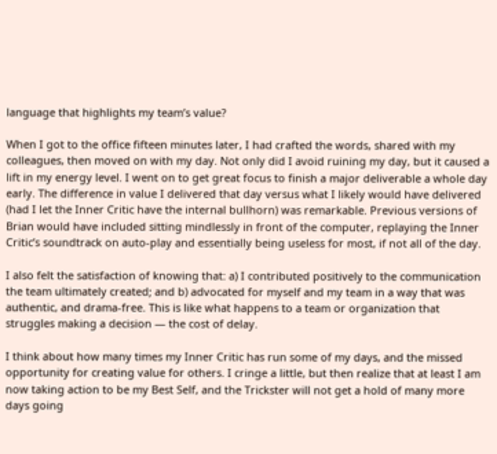language that highlights my team’s value?

When I got to the office fifteen minutes later, I had crafted the words, shared with my colleagues, then moved on with my day. Not only did I avoid ruining my day, but it caused a lift in my energy level. I went on to get great focus to finish a major deliverable a whole day early. The difference in value I delivered that day versus what I likely would have delivered (had I let the Inner Critic have the internal bullhorn) was remarkable. Previous versions of Brian would have included sitting mindlessly in front of the computer, replaying the Inner Critic’s soundtrack on auto-play and essentially being useless for most, if not all of the day.

I also felt the satisfaction of knowing that: a) I contributed positively to the communication the team ultimately created; and b) advocated for myself and my team in a way that was authentic, and drama-free. This is like what happens to a team or organization that struggles making a decision — the cost of delay.

I think about how many times my Inner Critic has run some of my days, and the missed opportunity for creating value for others. I cringe a little, but then realize that at least I am now taking action to be my Best Self, and the Trickster will not get a hold of many more days going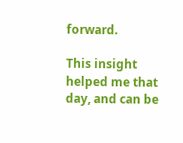forward.

This insight helped me that day, and can be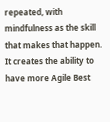repeated, with mindfulness as the skill that makes that happen. It creates the ability to have more Agile Best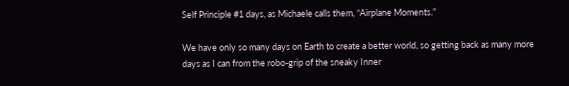Self Principle #1 days, as Michaele calls them, “Airplane Moments.”

We have only so many days on Earth to create a better world, so getting back as many more days as I can from the robo-grip of the sneaky Inner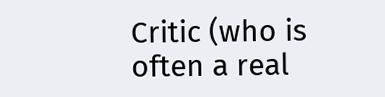Critic (who is often a real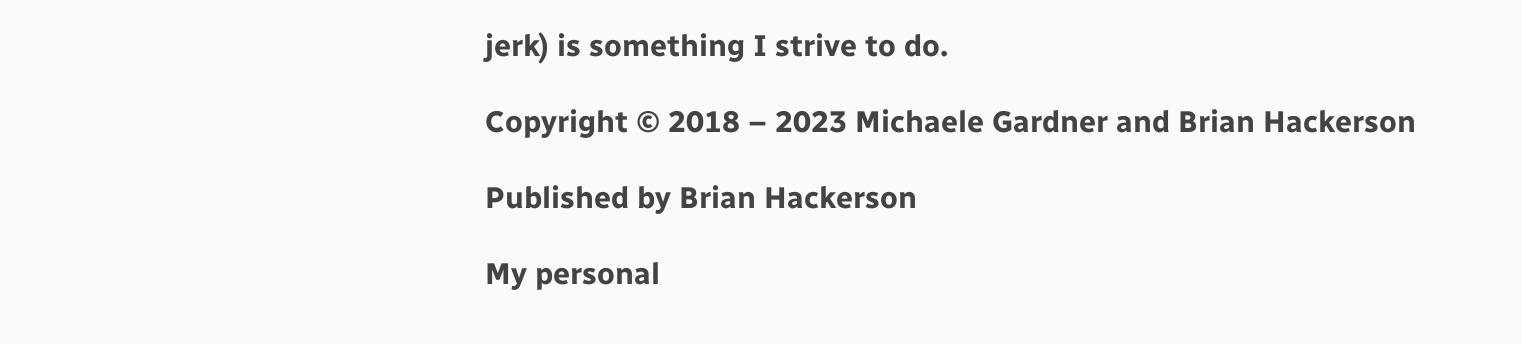jerk) is something I strive to do.

Copyright © 2018 – 2023 Michaele Gardner and Brian Hackerson

Published by Brian Hackerson

My personal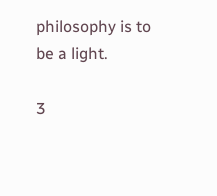philosophy is to be a light.

3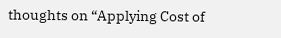thoughts on “Applying Cost of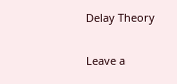Delay Theory

Leave a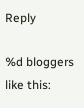Reply

%d bloggers like this: